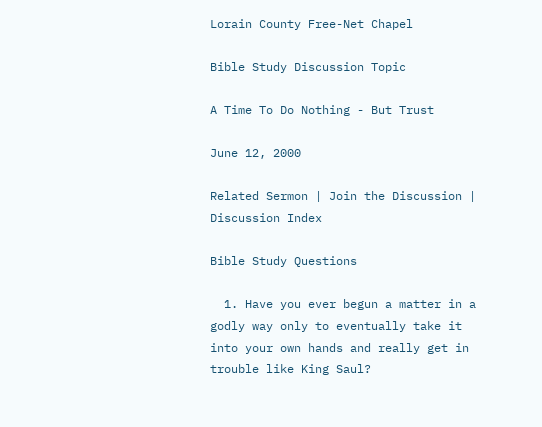Lorain County Free-Net Chapel

Bible Study Discussion Topic

A Time To Do Nothing - But Trust

June 12, 2000

Related Sermon | Join the Discussion | Discussion Index

Bible Study Questions

  1. Have you ever begun a matter in a godly way only to eventually take it into your own hands and really get in trouble like King Saul?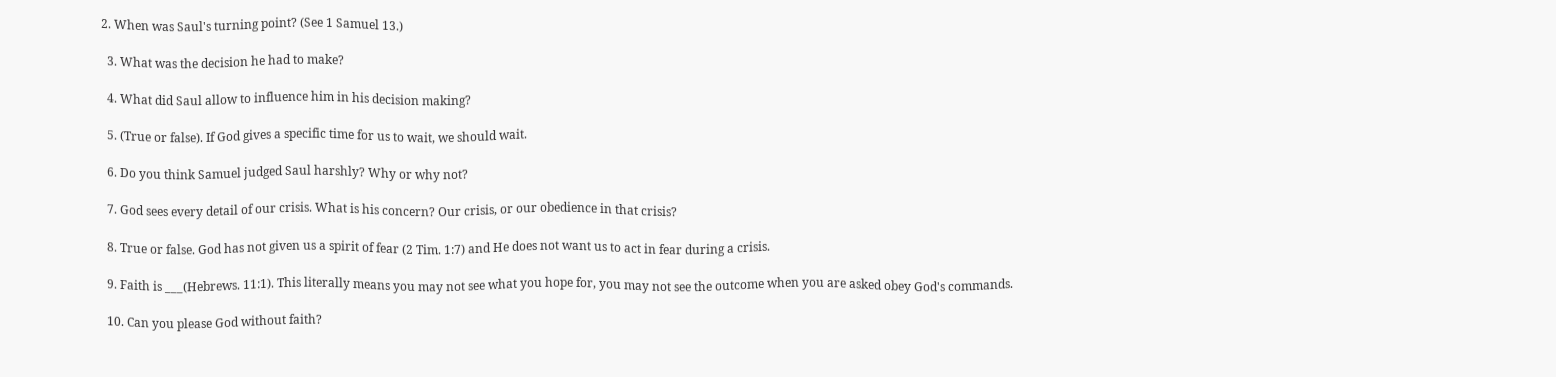2. When was Saul's turning point? (See 1 Samuel 13.)

  3. What was the decision he had to make?

  4. What did Saul allow to influence him in his decision making?

  5. (True or false). If God gives a specific time for us to wait, we should wait.

  6. Do you think Samuel judged Saul harshly? Why or why not?

  7. God sees every detail of our crisis. What is his concern? Our crisis, or our obedience in that crisis?

  8. True or false. God has not given us a spirit of fear (2 Tim. 1:7) and He does not want us to act in fear during a crisis.

  9. Faith is ___(Hebrews. 11:1). This literally means you may not see what you hope for, you may not see the outcome when you are asked obey God's commands.

  10. Can you please God without faith?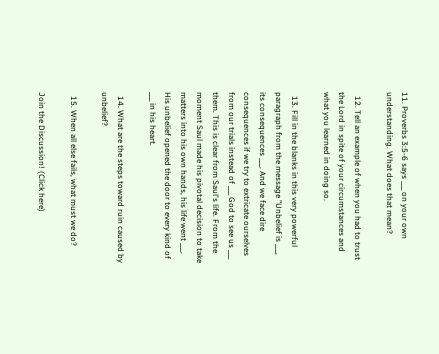11. Proverbs 3:5-6 says ___ on your own understanding. What does that mean?

  12. Tell an example of when you had to trust the Lord in spite of your circumstances and what you learned in doing so.

  13. Fill in the blanks in this very powerful paragraph from the message "Unbelief is ___, its consequences ___. And we face dire consequences if we try to extricate ourselves from our trials instead of ___ God to see us ___ them. This is clear from Saul's life. From the moment Saul made his pivotal decision to take matters into his own hands, his life went ___. His unbelief opened the door to every kind of ___ in his heart.

  14. What are the steps toward ruin caused by unbelief?

  15. When all else fails, what must we do?

Join the Discussion! (Click here)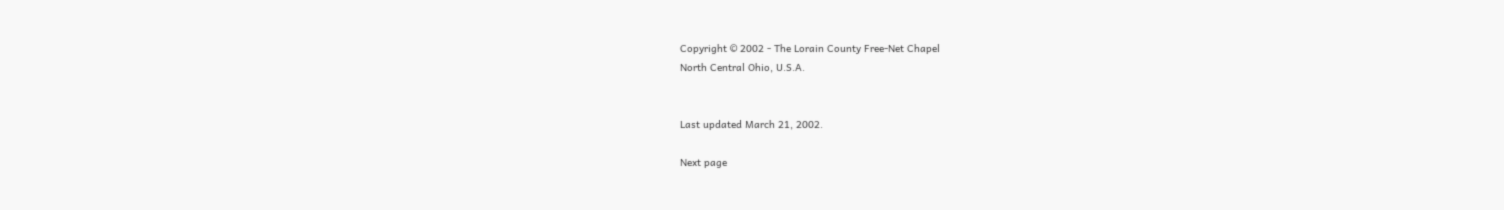Copyright © 2002 - The Lorain County Free-Net Chapel
North Central Ohio, U.S.A.


Last updated March 21, 2002.

Next page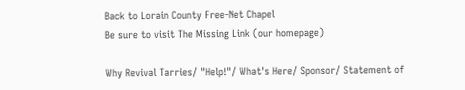Back to Lorain County Free-Net Chapel
Be sure to visit The Missing Link (our homepage)

Why Revival Tarries/ "Help!"/ What's Here/ Sponsor/ Statement of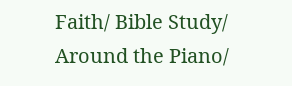Faith/ Bible Study/ Around the Piano/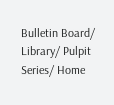Bulletin Board/ Library/ Pulpit Series/ Home